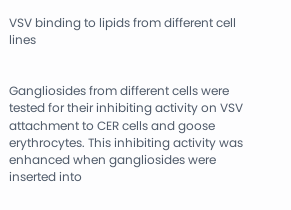VSV binding to lipids from different cell lines


Gangliosides from different cells were tested for their inhibiting activity on VSV attachment to CER cells and goose erythrocytes. This inhibiting activity was enhanced when gangliosides were inserted into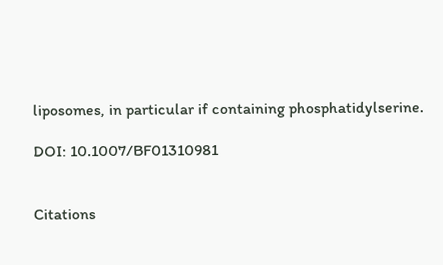liposomes, in particular if containing phosphatidylserine.

DOI: 10.1007/BF01310981


Citations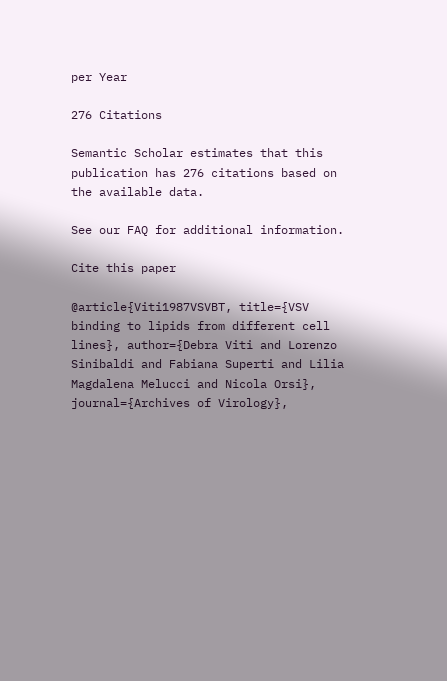per Year

276 Citations

Semantic Scholar estimates that this publication has 276 citations based on the available data.

See our FAQ for additional information.

Cite this paper

@article{Viti1987VSVBT, title={VSV binding to lipids from different cell lines}, author={Debra Viti and Lorenzo Sinibaldi and Fabiana Superti and Lilia Magdalena Melucci and Nicola Orsi}, journal={Archives of Virology},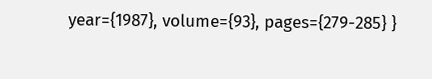year={1987}, volume={93}, pages={279-285} }